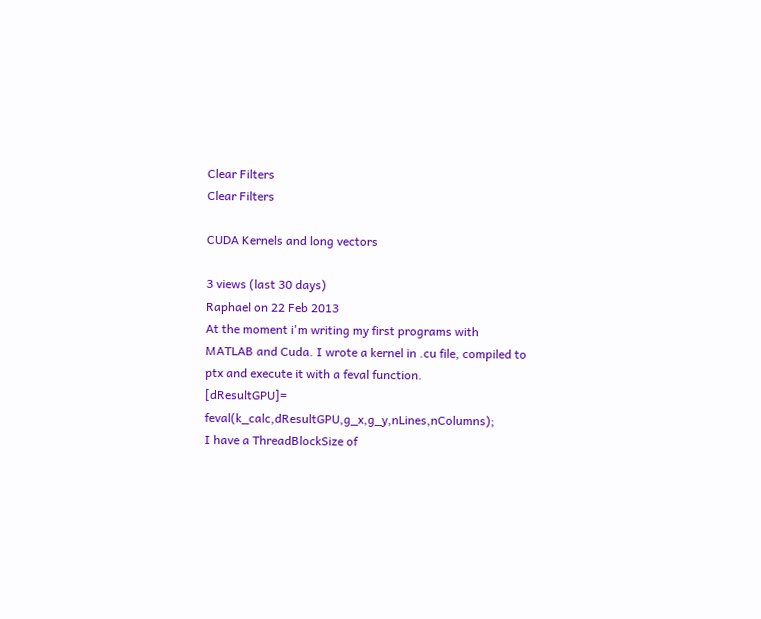Clear Filters
Clear Filters

CUDA Kernels and long vectors

3 views (last 30 days)
Raphael on 22 Feb 2013
At the moment i'm writing my first programs with MATLAB and Cuda. I wrote a kernel in .cu file, compiled to ptx and execute it with a feval function.
[dResultGPU]= feval(k_calc,dResultGPU,g_x,g_y,nLines,nColumns);
I have a ThreadBlockSize of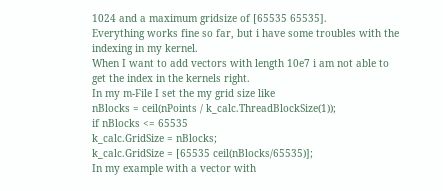1024 and a maximum gridsize of [65535 65535].
Everything works fine so far, but i have some troubles with the indexing in my kernel.
When I want to add vectors with length 10e7 i am not able to get the index in the kernels right.
In my m-File I set the my grid size like
nBlocks = ceil(nPoints / k_calc.ThreadBlockSize(1));
if nBlocks <= 65535
k_calc.GridSize = nBlocks;
k_calc.GridSize = [65535 ceil(nBlocks/65535)];
In my example with a vector with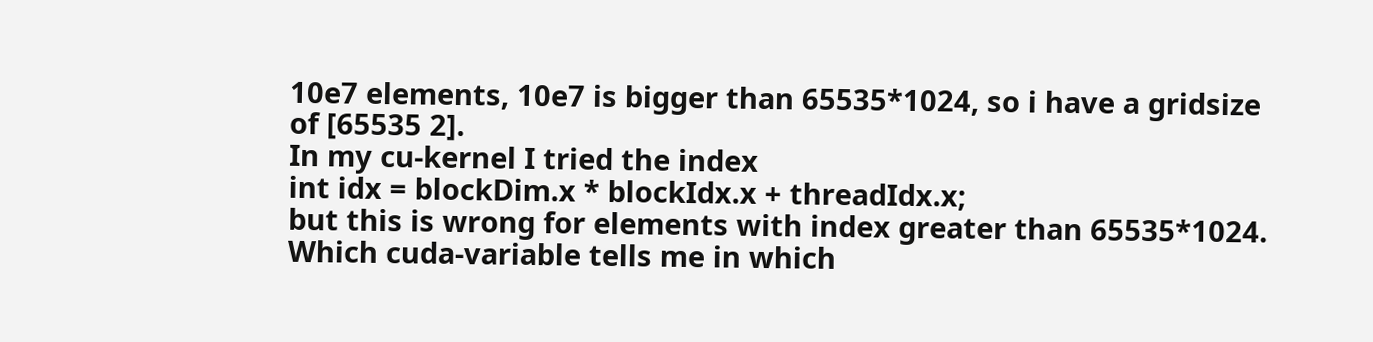10e7 elements, 10e7 is bigger than 65535*1024, so i have a gridsize of [65535 2].
In my cu-kernel I tried the index
int idx = blockDim.x * blockIdx.x + threadIdx.x;
but this is wrong for elements with index greater than 65535*1024. Which cuda-variable tells me in which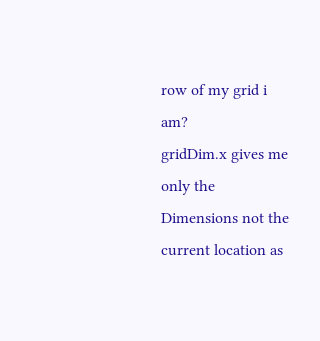row of my grid i am?
gridDim.x gives me only the Dimensions not the current location as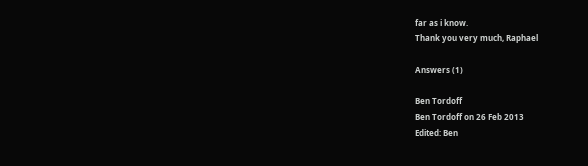far as i know.
Thank you very much, Raphael

Answers (1)

Ben Tordoff
Ben Tordoff on 26 Feb 2013
Edited: Ben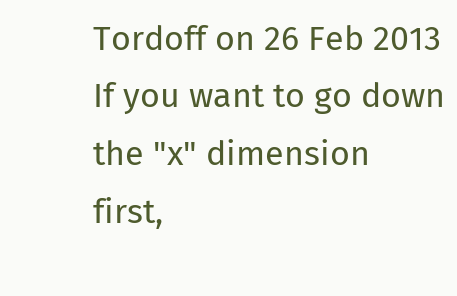Tordoff on 26 Feb 2013
If you want to go down the "x" dimension first,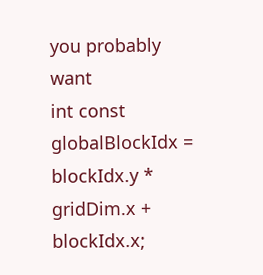you probably want
int const globalBlockIdx = blockIdx.y * gridDim.x + blockIdx.x;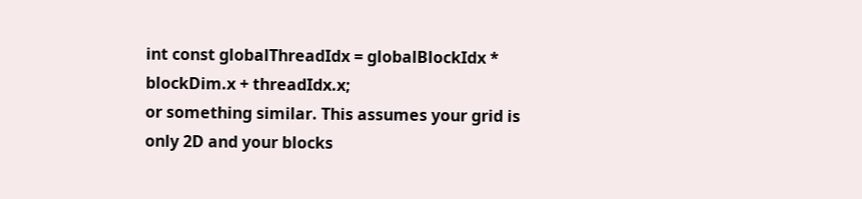int const globalThreadIdx = globalBlockIdx * blockDim.x + threadIdx.x;
or something similar. This assumes your grid is only 2D and your blocks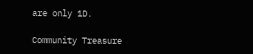are only 1D.

Community Treasure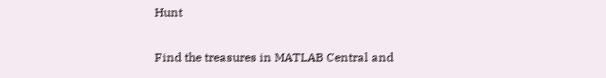Hunt

Find the treasures in MATLAB Central and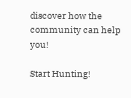discover how the community can help you!

Start Hunting!